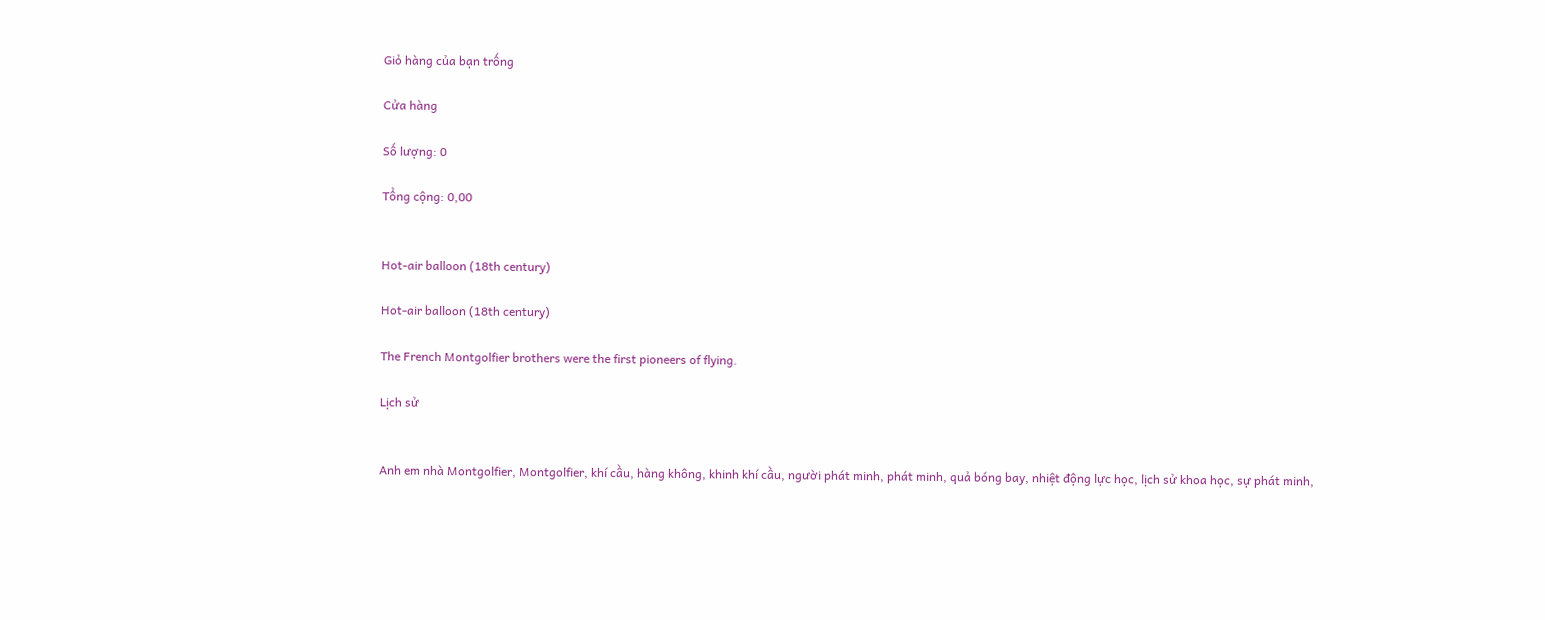Giỏ hàng của bạn trống

Cửa hàng

Số lượng: 0

Tổng cộng: 0,00


Hot-air balloon (18th century)

Hot-air balloon (18th century)

The French Montgolfier brothers were the first pioneers of flying.

Lịch sử


Anh em nhà Montgolfier, Montgolfier, khí cầu, hàng không, khinh khí cầu, người phát minh, phát minh, quả bóng bay, nhiệt động lực học, lịch sử khoa học, sự phát minh,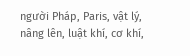người Pháp, Paris, vật lý, nâng lên, luật khí, cơ khí,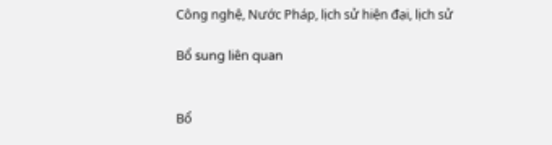Công nghệ, Nước Pháp, lịch sử hiện đại, lịch sử

Bổ sung liên quan


Bổ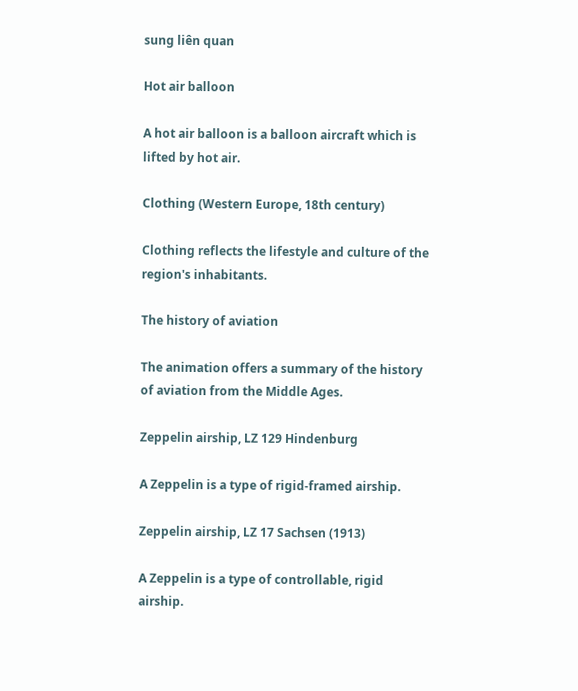sung liên quan

Hot air balloon

A hot air balloon is a balloon aircraft which is lifted by hot air.

Clothing (Western Europe, 18th century)

Clothing reflects the lifestyle and culture of the region's inhabitants.

The history of aviation

The animation offers a summary of the history of aviation from the Middle Ages.

Zeppelin airship, LZ 129 Hindenburg

A Zeppelin is a type of rigid-framed airship.

Zeppelin airship, LZ 17 Sachsen (1913)

A Zeppelin is a type of controllable, rigid airship.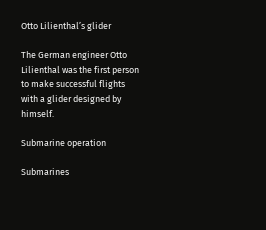Otto Lilienthal’s glider

The German engineer Otto Lilienthal was the first person to make successful flights with a glider designed by himself.

Submarine operation

Submarines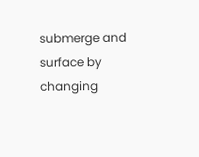submerge and surface by changing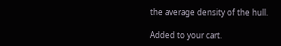the average density of the hull.

Added to your cart.